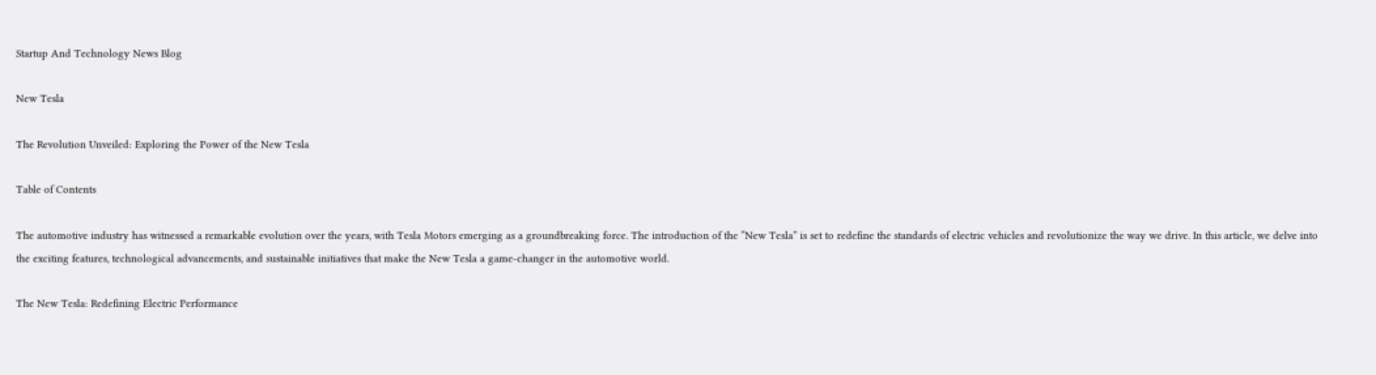Startup And Technology News Blog

New Tesla

The Revolution Unveiled: Exploring the Power of the New Tesla

Table of Contents

The automotive industry has witnessed a remarkable evolution over the years, with Tesla Motors emerging as a groundbreaking force. The introduction of the “New Tesla” is set to redefine the standards of electric vehicles and revolutionize the way we drive. In this article, we delve into the exciting features, technological advancements, and sustainable initiatives that make the New Tesla a game-changer in the automotive world.

The New Tesla: Redefining Electric Performance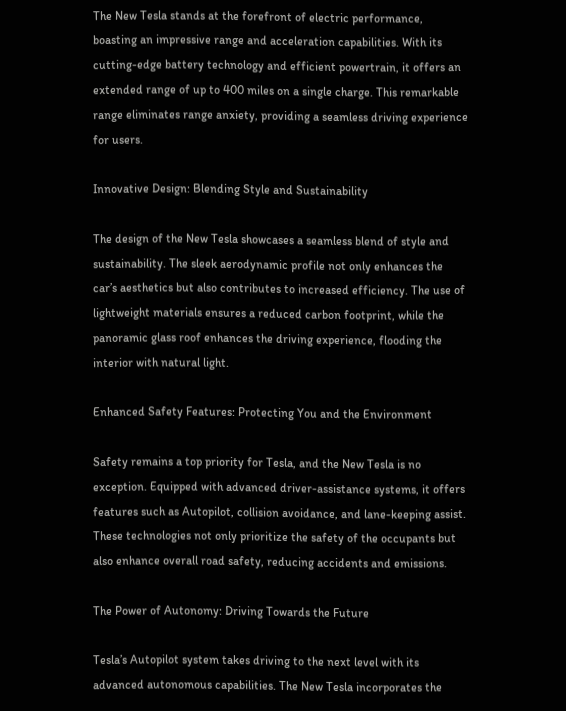The New Tesla stands at the forefront of electric performance, boasting an impressive range and acceleration capabilities. With its cutting-edge battery technology and efficient powertrain, it offers an extended range of up to 400 miles on a single charge. This remarkable range eliminates range anxiety, providing a seamless driving experience for users.

Innovative Design: Blending Style and Sustainability

The design of the New Tesla showcases a seamless blend of style and sustainability. The sleek aerodynamic profile not only enhances the car’s aesthetics but also contributes to increased efficiency. The use of lightweight materials ensures a reduced carbon footprint, while the panoramic glass roof enhances the driving experience, flooding the interior with natural light.

Enhanced Safety Features: Protecting You and the Environment

Safety remains a top priority for Tesla, and the New Tesla is no exception. Equipped with advanced driver-assistance systems, it offers features such as Autopilot, collision avoidance, and lane-keeping assist. These technologies not only prioritize the safety of the occupants but also enhance overall road safety, reducing accidents and emissions.

The Power of Autonomy: Driving Towards the Future

Tesla’s Autopilot system takes driving to the next level with its advanced autonomous capabilities. The New Tesla incorporates the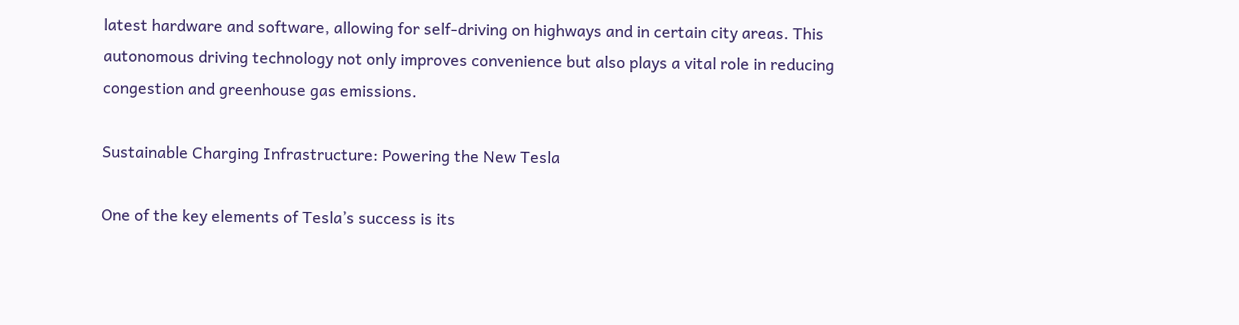latest hardware and software, allowing for self-driving on highways and in certain city areas. This autonomous driving technology not only improves convenience but also plays a vital role in reducing congestion and greenhouse gas emissions.

Sustainable Charging Infrastructure: Powering the New Tesla

One of the key elements of Tesla’s success is its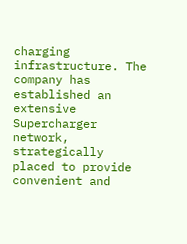charging infrastructure. The company has established an extensive Supercharger network, strategically placed to provide convenient and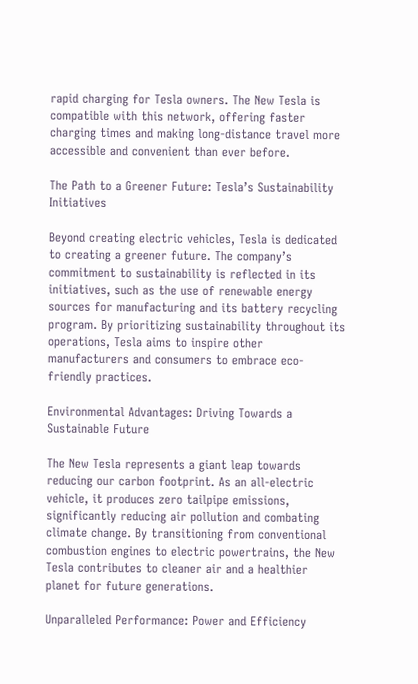rapid charging for Tesla owners. The New Tesla is compatible with this network, offering faster charging times and making long-distance travel more accessible and convenient than ever before.

The Path to a Greener Future: Tesla’s Sustainability Initiatives

Beyond creating electric vehicles, Tesla is dedicated to creating a greener future. The company’s commitment to sustainability is reflected in its initiatives, such as the use of renewable energy sources for manufacturing and its battery recycling program. By prioritizing sustainability throughout its operations, Tesla aims to inspire other manufacturers and consumers to embrace eco-friendly practices.

Environmental Advantages: Driving Towards a Sustainable Future

The New Tesla represents a giant leap towards reducing our carbon footprint. As an all-electric vehicle, it produces zero tailpipe emissions, significantly reducing air pollution and combating climate change. By transitioning from conventional combustion engines to electric powertrains, the New Tesla contributes to cleaner air and a healthier planet for future generations.

Unparalleled Performance: Power and Efficiency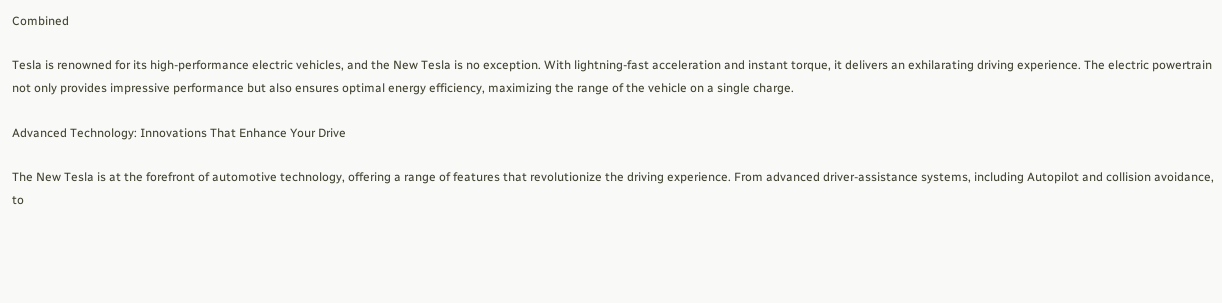Combined

Tesla is renowned for its high-performance electric vehicles, and the New Tesla is no exception. With lightning-fast acceleration and instant torque, it delivers an exhilarating driving experience. The electric powertrain not only provides impressive performance but also ensures optimal energy efficiency, maximizing the range of the vehicle on a single charge.

Advanced Technology: Innovations That Enhance Your Drive

The New Tesla is at the forefront of automotive technology, offering a range of features that revolutionize the driving experience. From advanced driver-assistance systems, including Autopilot and collision avoidance, to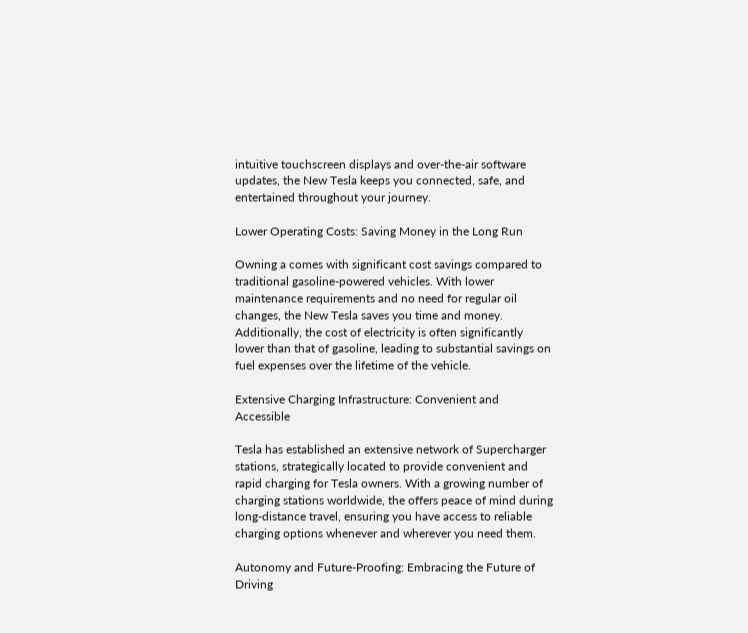intuitive touchscreen displays and over-the-air software updates, the New Tesla keeps you connected, safe, and entertained throughout your journey.

Lower Operating Costs: Saving Money in the Long Run

Owning a comes with significant cost savings compared to traditional gasoline-powered vehicles. With lower maintenance requirements and no need for regular oil changes, the New Tesla saves you time and money. Additionally, the cost of electricity is often significantly lower than that of gasoline, leading to substantial savings on fuel expenses over the lifetime of the vehicle.

Extensive Charging Infrastructure: Convenient and Accessible

Tesla has established an extensive network of Supercharger stations, strategically located to provide convenient and rapid charging for Tesla owners. With a growing number of charging stations worldwide, the offers peace of mind during long-distance travel, ensuring you have access to reliable charging options whenever and wherever you need them.

Autonomy and Future-Proofing: Embracing the Future of Driving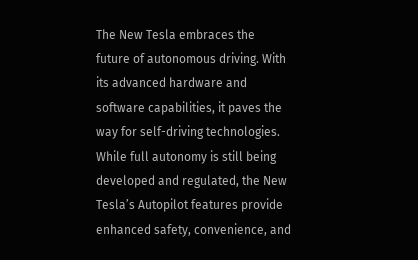The New Tesla embraces the future of autonomous driving. With its advanced hardware and software capabilities, it paves the way for self-driving technologies. While full autonomy is still being developed and regulated, the New Tesla’s Autopilot features provide enhanced safety, convenience, and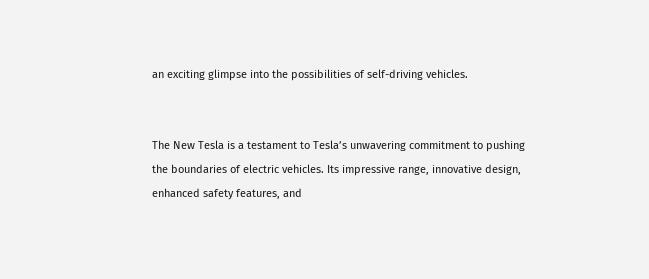an exciting glimpse into the possibilities of self-driving vehicles.


The New Tesla is a testament to Tesla’s unwavering commitment to pushing the boundaries of electric vehicles. Its impressive range, innovative design, enhanced safety features, and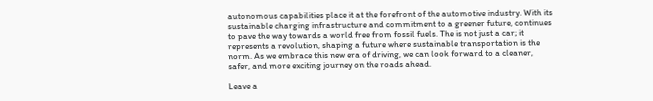autonomous capabilities place it at the forefront of the automotive industry. With its sustainable charging infrastructure and commitment to a greener future, continues to pave the way towards a world free from fossil fuels. The is not just a car; it represents a revolution, shaping a future where sustainable transportation is the norm. As we embrace this new era of driving, we can look forward to a cleaner, safer, and more exciting journey on the roads ahead.

Leave a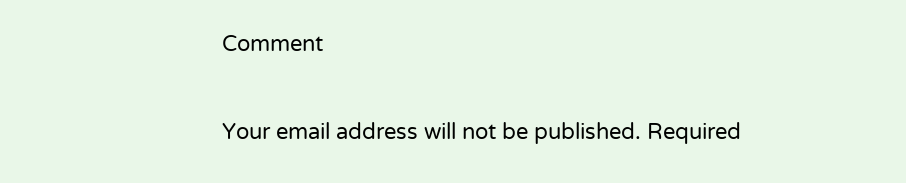Comment

Your email address will not be published. Required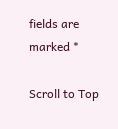fields are marked *

Scroll to Top